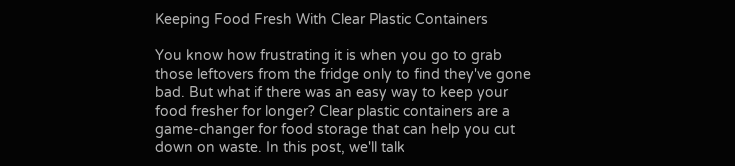Keeping Food Fresh With Clear Plastic Containers

You know how frustrating it is when you go to grab those leftovers from the fridge only to find they've gone bad. But what if there was an easy way to keep your food fresher for longer? Clear plastic containers are a game-changer for food storage that can help you cut down on waste. In this post, we'll talk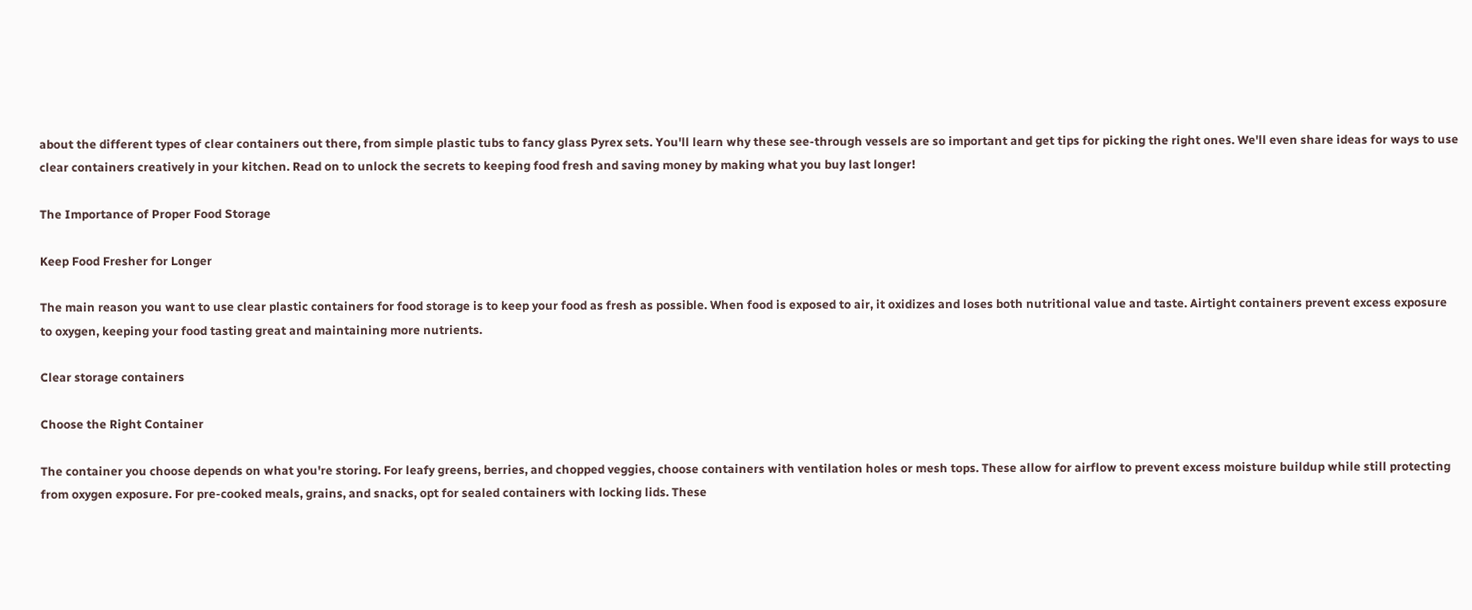about the different types of clear containers out there, from simple plastic tubs to fancy glass Pyrex sets. You'll learn why these see-through vessels are so important and get tips for picking the right ones. We'll even share ideas for ways to use clear containers creatively in your kitchen. Read on to unlock the secrets to keeping food fresh and saving money by making what you buy last longer!

The Importance of Proper Food Storage

Keep Food Fresher for Longer

The main reason you want to use clear plastic containers for food storage is to keep your food as fresh as possible. When food is exposed to air, it oxidizes and loses both nutritional value and taste. Airtight containers prevent excess exposure to oxygen, keeping your food tasting great and maintaining more nutrients.

Clear storage containers

Choose the Right Container

The container you choose depends on what you're storing. For leafy greens, berries, and chopped veggies, choose containers with ventilation holes or mesh tops. These allow for airflow to prevent excess moisture buildup while still protecting from oxygen exposure. For pre-cooked meals, grains, and snacks, opt for sealed containers with locking lids. These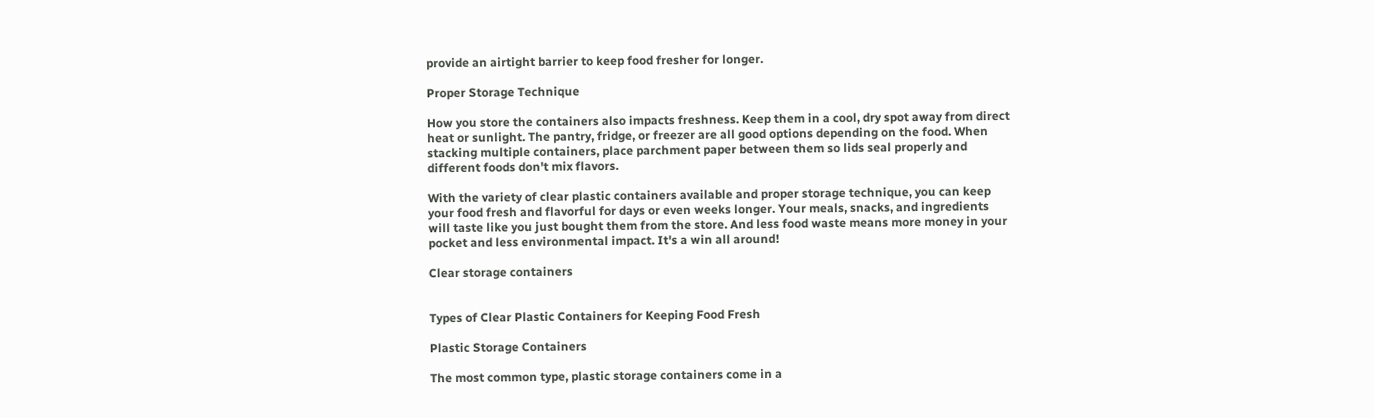provide an airtight barrier to keep food fresher for longer.

Proper Storage Technique

How you store the containers also impacts freshness. Keep them in a cool, dry spot away from direct heat or sunlight. The pantry, fridge, or freezer are all good options depending on the food. When stacking multiple containers, place parchment paper between them so lids seal properly and different foods don't mix flavors.

With the variety of clear plastic containers available and proper storage technique, you can keep your food fresh and flavorful for days or even weeks longer. Your meals, snacks, and ingredients will taste like you just bought them from the store. And less food waste means more money in your pocket and less environmental impact. It's a win all around!

Clear storage containers


Types of Clear Plastic Containers for Keeping Food Fresh

Plastic Storage Containers

The most common type, plastic storage containers come in a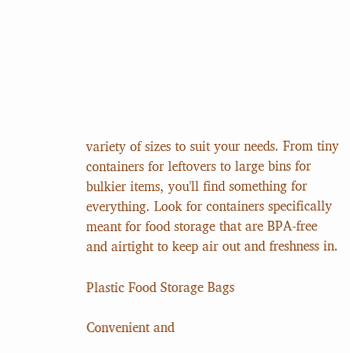variety of sizes to suit your needs. From tiny containers for leftovers to large bins for bulkier items, you'll find something for everything. Look for containers specifically meant for food storage that are BPA-free and airtight to keep air out and freshness in.

Plastic Food Storage Bags

Convenient and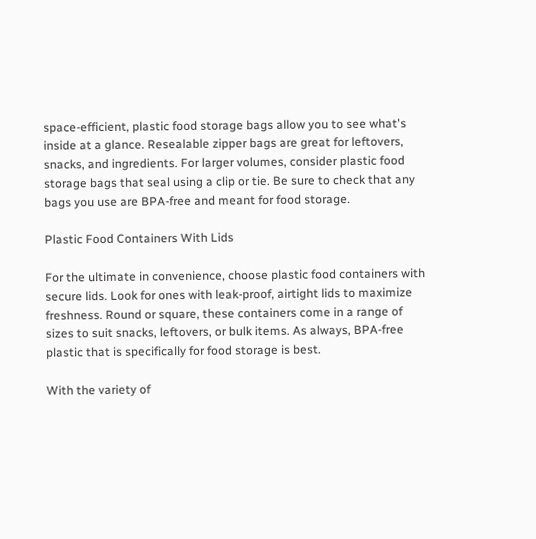space-efficient, plastic food storage bags allow you to see what's inside at a glance. Resealable zipper bags are great for leftovers, snacks, and ingredients. For larger volumes, consider plastic food storage bags that seal using a clip or tie. Be sure to check that any bags you use are BPA-free and meant for food storage.

Plastic Food Containers With Lids

For the ultimate in convenience, choose plastic food containers with secure lids. Look for ones with leak-proof, airtight lids to maximize freshness. Round or square, these containers come in a range of sizes to suit snacks, leftovers, or bulk items. As always, BPA-free plastic that is specifically for food storage is best.

With the variety of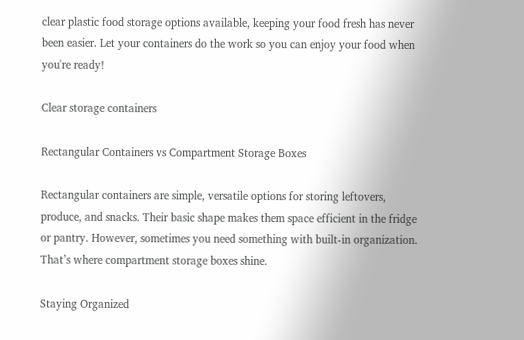clear plastic food storage options available, keeping your food fresh has never been easier. Let your containers do the work so you can enjoy your food when you're ready!

Clear storage containers

Rectangular Containers vs Compartment Storage Boxes

Rectangular containers are simple, versatile options for storing leftovers, produce, and snacks. Their basic shape makes them space efficient in the fridge or pantry. However, sometimes you need something with built-in organization. That’s where compartment storage boxes shine.

Staying Organized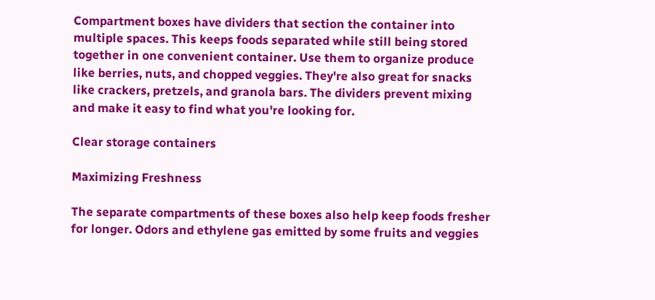Compartment boxes have dividers that section the container into multiple spaces. This keeps foods separated while still being stored together in one convenient container. Use them to organize produce like berries, nuts, and chopped veggies. They're also great for snacks like crackers, pretzels, and granola bars. The dividers prevent mixing and make it easy to find what you're looking for.

Clear storage containers

Maximizing Freshness

The separate compartments of these boxes also help keep foods fresher for longer. Odors and ethylene gas emitted by some fruits and veggies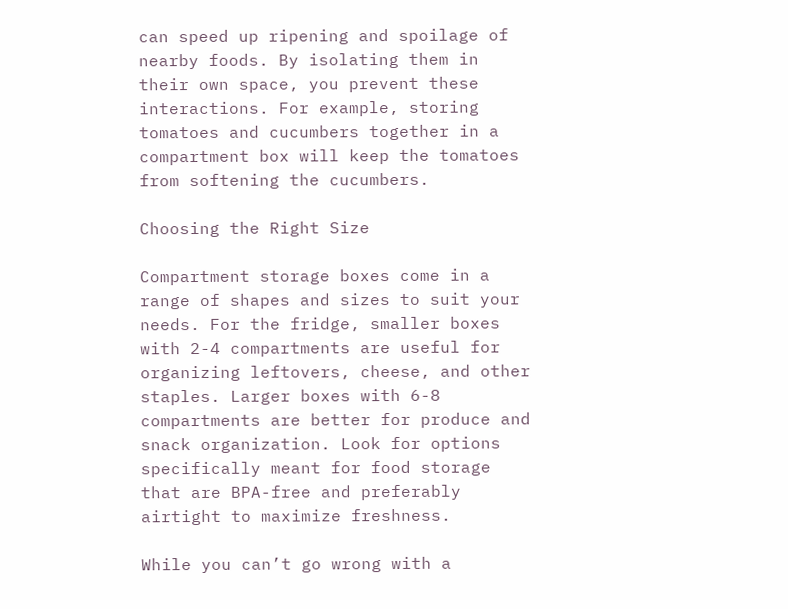can speed up ripening and spoilage of nearby foods. By isolating them in their own space, you prevent these interactions. For example, storing tomatoes and cucumbers together in a compartment box will keep the tomatoes from softening the cucumbers.

Choosing the Right Size

Compartment storage boxes come in a range of shapes and sizes to suit your needs. For the fridge, smaller boxes with 2-4 compartments are useful for organizing leftovers, cheese, and other staples. Larger boxes with 6-8 compartments are better for produce and snack organization. Look for options specifically meant for food storage that are BPA-free and preferably airtight to maximize freshness.

While you can’t go wrong with a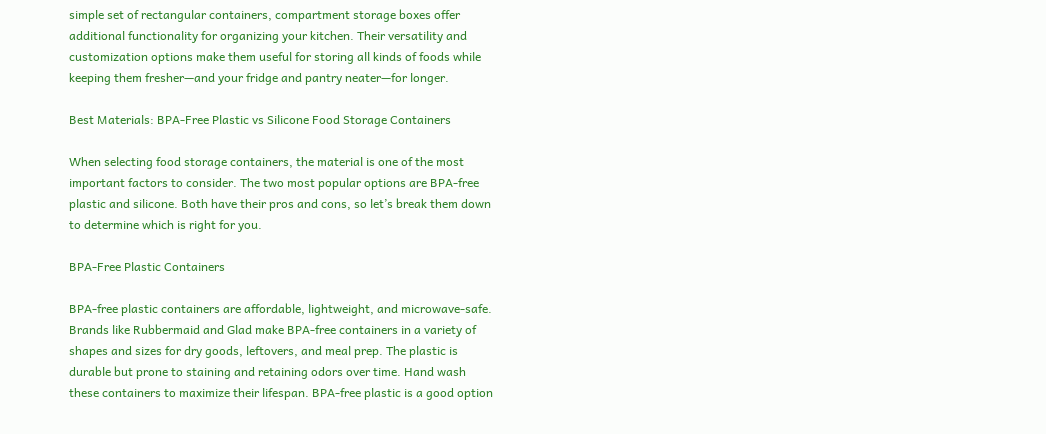simple set of rectangular containers, compartment storage boxes offer additional functionality for organizing your kitchen. Their versatility and customization options make them useful for storing all kinds of foods while keeping them fresher—and your fridge and pantry neater—for longer.

Best Materials: BPA-Free Plastic vs Silicone Food Storage Containers

When selecting food storage containers, the material is one of the most important factors to consider. The two most popular options are BPA-free plastic and silicone. Both have their pros and cons, so let’s break them down to determine which is right for you.

BPA-Free Plastic Containers

BPA-free plastic containers are affordable, lightweight, and microwave-safe. Brands like Rubbermaid and Glad make BPA-free containers in a variety of shapes and sizes for dry goods, leftovers, and meal prep. The plastic is durable but prone to staining and retaining odors over time. Hand wash these containers to maximize their lifespan. BPA-free plastic is a good option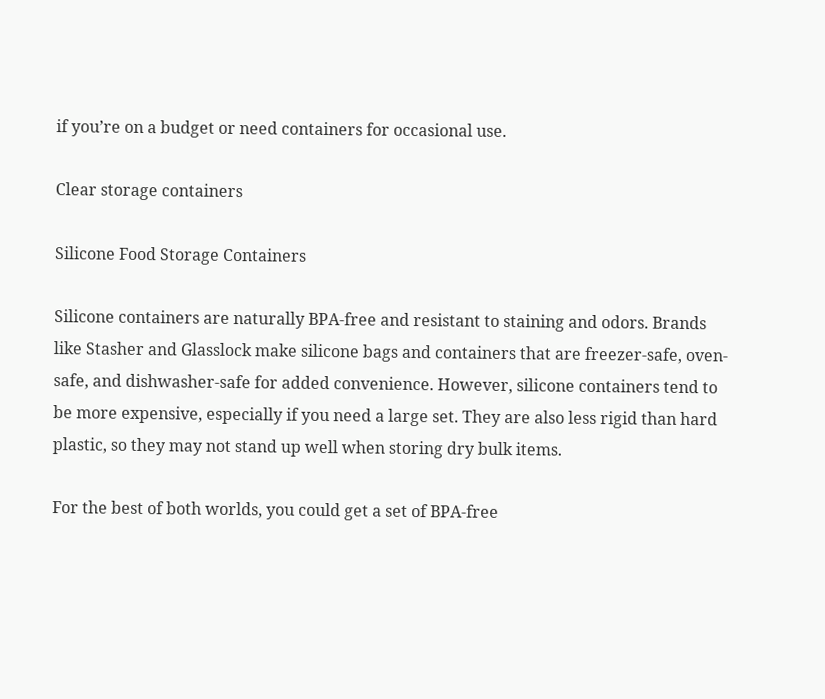if you’re on a budget or need containers for occasional use.

Clear storage containers

Silicone Food Storage Containers

Silicone containers are naturally BPA-free and resistant to staining and odors. Brands like Stasher and Glasslock make silicone bags and containers that are freezer-safe, oven-safe, and dishwasher-safe for added convenience. However, silicone containers tend to be more expensive, especially if you need a large set. They are also less rigid than hard plastic, so they may not stand up well when storing dry bulk items.

For the best of both worlds, you could get a set of BPA-free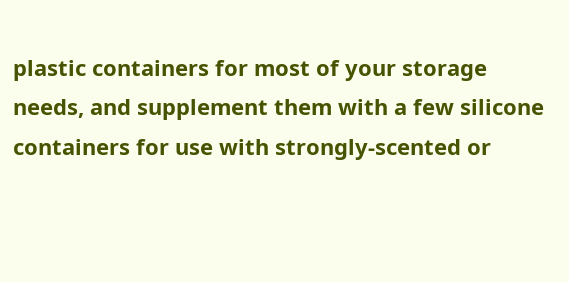plastic containers for most of your storage needs, and supplement them with a few silicone containers for use with strongly-scented or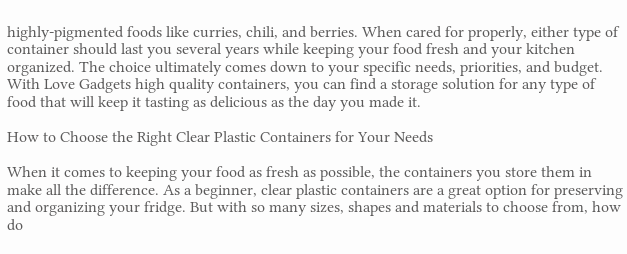highly-pigmented foods like curries, chili, and berries. When cared for properly, either type of container should last you several years while keeping your food fresh and your kitchen organized. The choice ultimately comes down to your specific needs, priorities, and budget. With Love Gadgets high quality containers, you can find a storage solution for any type of food that will keep it tasting as delicious as the day you made it.

How to Choose the Right Clear Plastic Containers for Your Needs

When it comes to keeping your food as fresh as possible, the containers you store them in make all the difference. As a beginner, clear plastic containers are a great option for preserving and organizing your fridge. But with so many sizes, shapes and materials to choose from, how do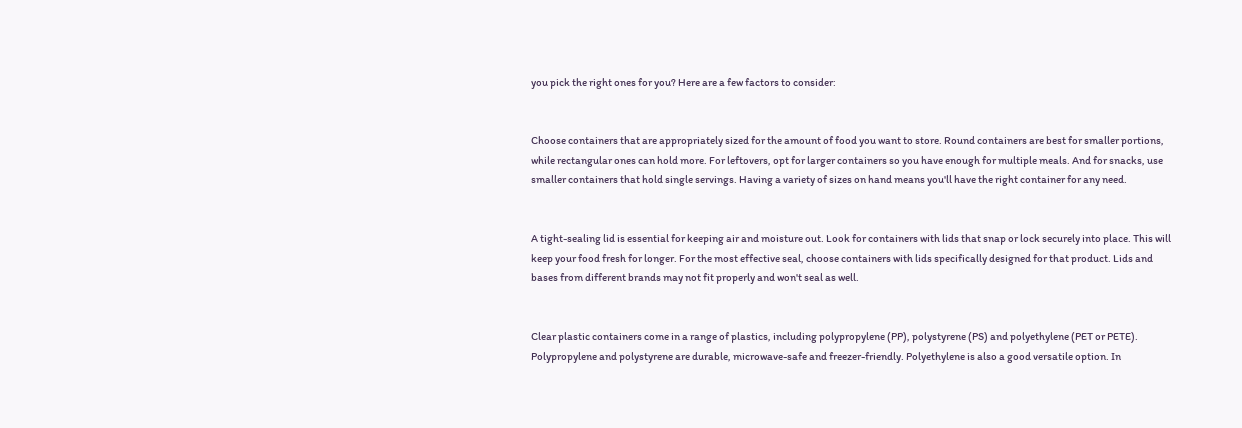you pick the right ones for you? Here are a few factors to consider:


Choose containers that are appropriately sized for the amount of food you want to store. Round containers are best for smaller portions, while rectangular ones can hold more. For leftovers, opt for larger containers so you have enough for multiple meals. And for snacks, use smaller containers that hold single servings. Having a variety of sizes on hand means you'll have the right container for any need.


A tight-sealing lid is essential for keeping air and moisture out. Look for containers with lids that snap or lock securely into place. This will keep your food fresh for longer. For the most effective seal, choose containers with lids specifically designed for that product. Lids and bases from different brands may not fit properly and won't seal as well.


Clear plastic containers come in a range of plastics, including polypropylene (PP), polystyrene (PS) and polyethylene (PET or PETE). Polypropylene and polystyrene are durable, microwave-safe and freezer-friendly. Polyethylene is also a good versatile option. In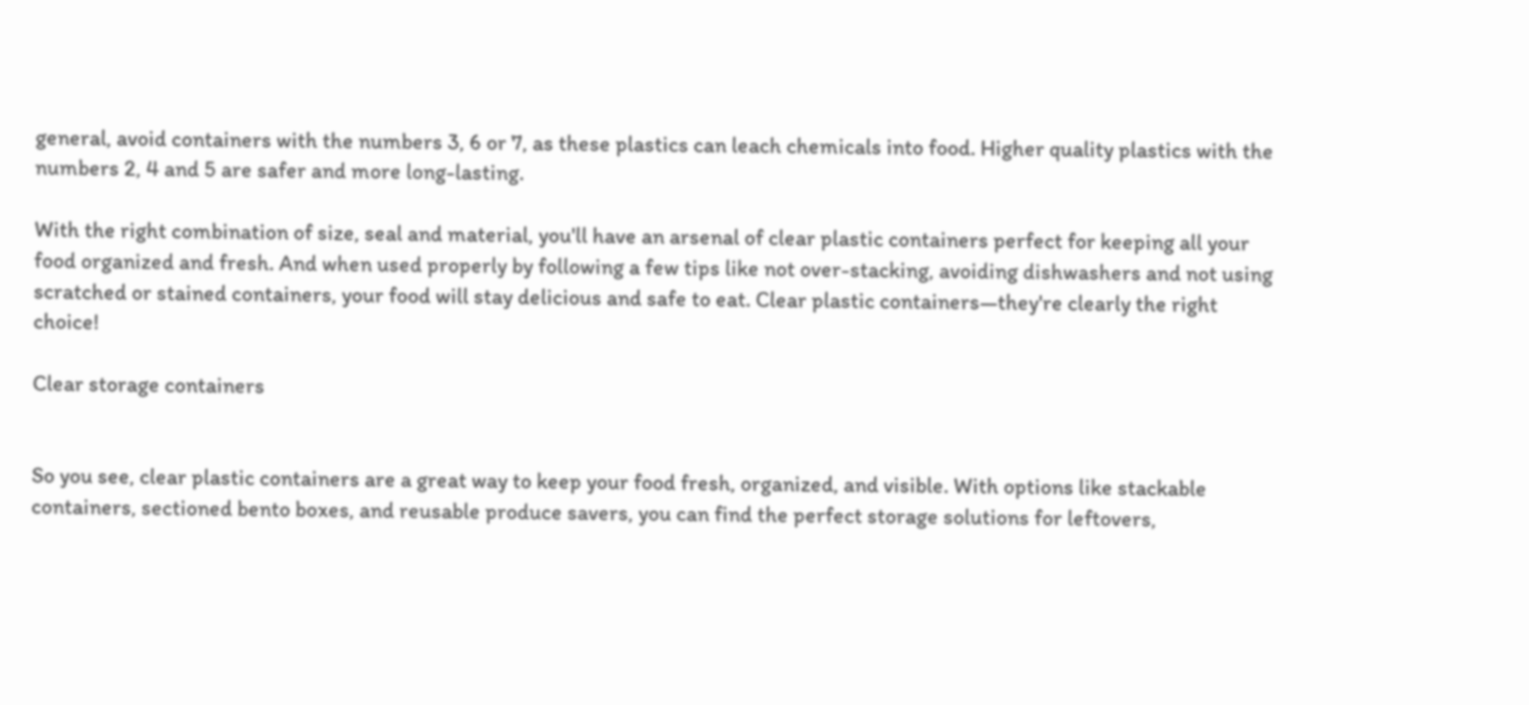general, avoid containers with the numbers 3, 6 or 7, as these plastics can leach chemicals into food. Higher quality plastics with the numbers 2, 4 and 5 are safer and more long-lasting.

With the right combination of size, seal and material, you'll have an arsenal of clear plastic containers perfect for keeping all your food organized and fresh. And when used properly by following a few tips like not over-stacking, avoiding dishwashers and not using scratched or stained containers, your food will stay delicious and safe to eat. Clear plastic containers—they're clearly the right choice!

Clear storage containers


So you see, clear plastic containers are a great way to keep your food fresh, organized, and visible. With options like stackable containers, sectioned bento boxes, and reusable produce savers, you can find the perfect storage solutions for leftovers,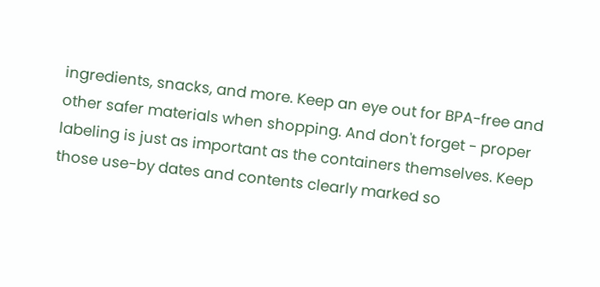ingredients, snacks, and more. Keep an eye out for BPA-free and other safer materials when shopping. And don't forget - proper labeling is just as important as the containers themselves. Keep those use-by dates and contents clearly marked so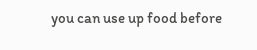you can use up food before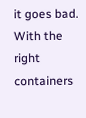it goes bad. With the right containers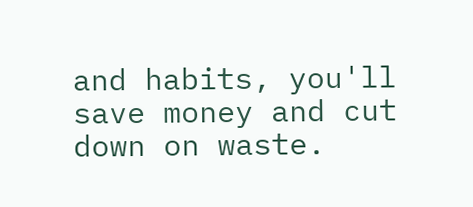and habits, you'll save money and cut down on waste.